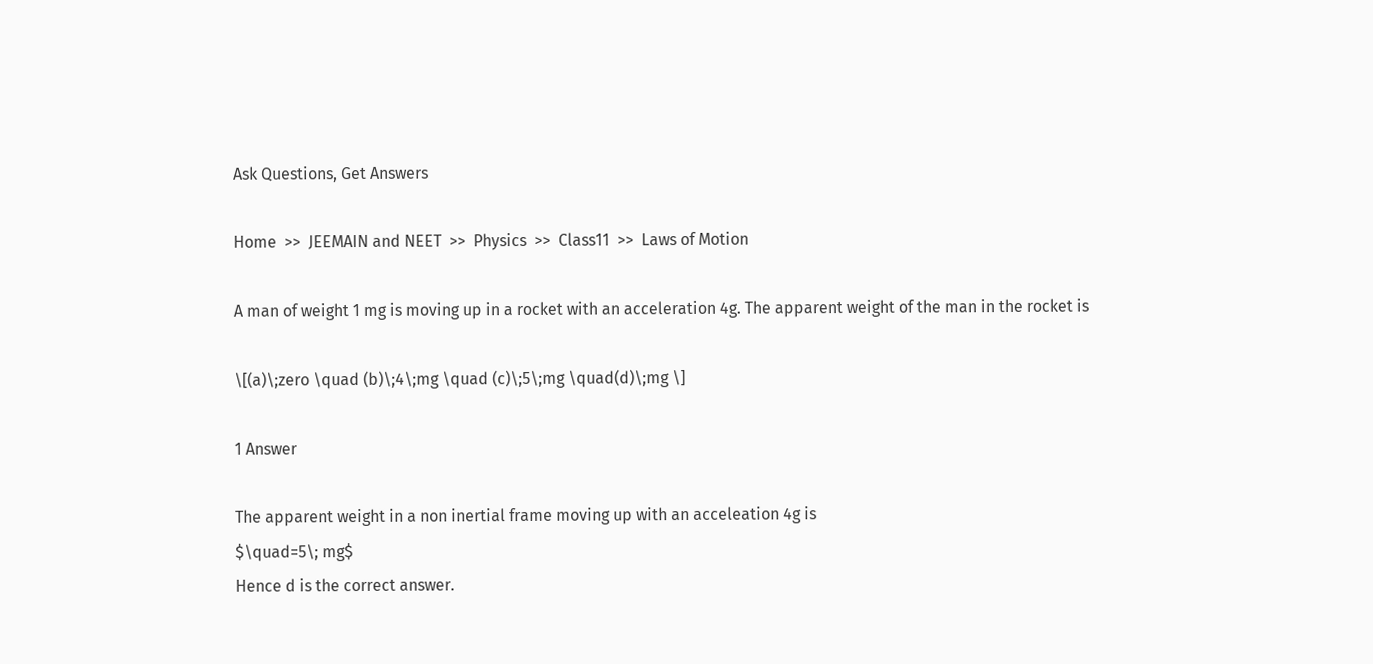Ask Questions, Get Answers

Home  >>  JEEMAIN and NEET  >>  Physics  >>  Class11  >>  Laws of Motion

A man of weight 1 mg is moving up in a rocket with an acceleration 4g. The apparent weight of the man in the rocket is

\[(a)\;zero \quad (b)\;4\;mg \quad (c)\;5\;mg \quad(d)\;mg \]

1 Answer

The apparent weight in a non inertial frame moving up with an acceleation 4g is
$\quad=5\; mg$
Hence d is the correct answer.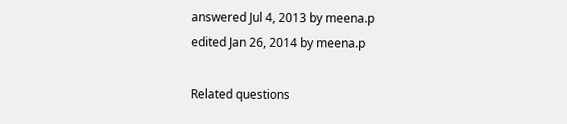answered Jul 4, 2013 by meena.p
edited Jan 26, 2014 by meena.p

Related questions